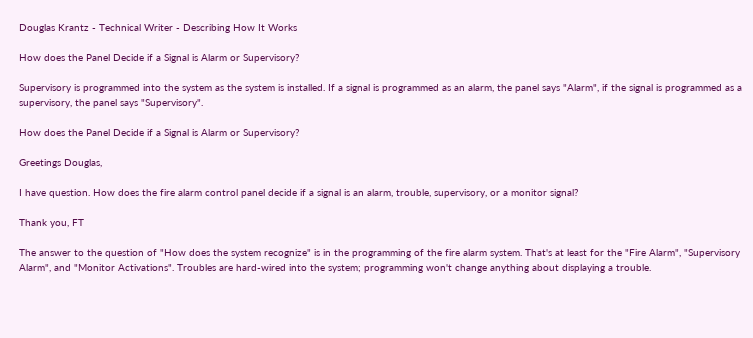Douglas Krantz - Technical Writer - Describing How It Works

How does the Panel Decide if a Signal is Alarm or Supervisory?

Supervisory is programmed into the system as the system is installed. If a signal is programmed as an alarm, the panel says "Alarm", if the signal is programmed as a supervisory, the panel says "Supervisory".

How does the Panel Decide if a Signal is Alarm or Supervisory?

Greetings Douglas,

I have question. How does the fire alarm control panel decide if a signal is an alarm, trouble, supervisory, or a monitor signal?

Thank you, FT

The answer to the question of "How does the system recognize" is in the programming of the fire alarm system. That's at least for the "Fire Alarm", "Supervisory Alarm", and "Monitor Activations". Troubles are hard-wired into the system; programming won't change anything about displaying a trouble.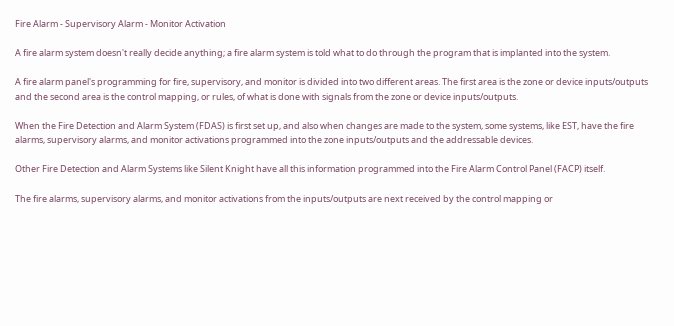Fire Alarm - Supervisory Alarm - Monitor Activation

A fire alarm system doesn't really decide anything; a fire alarm system is told what to do through the program that is implanted into the system.

A fire alarm panel's programming for fire, supervisory, and monitor is divided into two different areas. The first area is the zone or device inputs/outputs and the second area is the control mapping, or rules, of what is done with signals from the zone or device inputs/outputs.

When the Fire Detection and Alarm System (FDAS) is first set up, and also when changes are made to the system, some systems, like EST, have the fire alarms, supervisory alarms, and monitor activations programmed into the zone inputs/outputs and the addressable devices.

Other Fire Detection and Alarm Systems like Silent Knight have all this information programmed into the Fire Alarm Control Panel (FACP) itself.

The fire alarms, supervisory alarms, and monitor activations from the inputs/outputs are next received by the control mapping or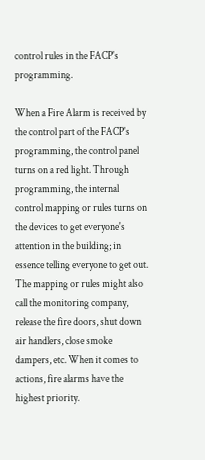control rules in the FACP's programming.

When a Fire Alarm is received by the control part of the FACP's programming, the control panel turns on a red light. Through programming, the internal control mapping or rules turns on the devices to get everyone's attention in the building; in essence telling everyone to get out. The mapping or rules might also call the monitoring company, release the fire doors, shut down air handlers, close smoke dampers, etc. When it comes to actions, fire alarms have the highest priority.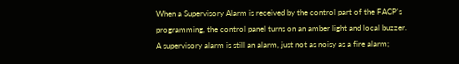When a Supervisory Alarm is received by the control part of the FACP's programming, the control panel turns on an amber light and local buzzer. A supervisory alarm is still an alarm, just not as noisy as a fire alarm;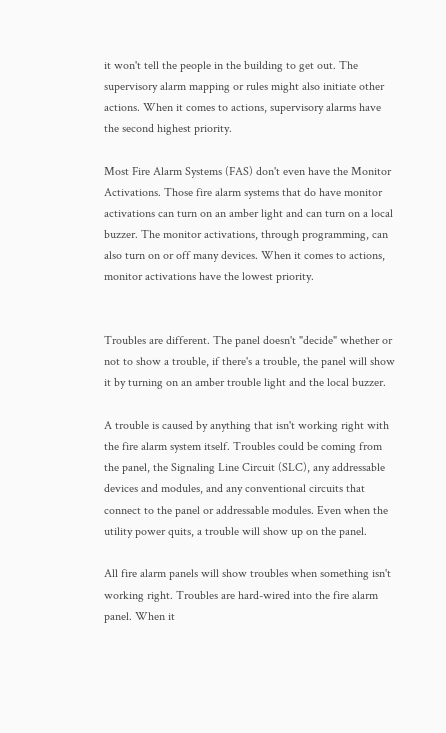it won't tell the people in the building to get out. The supervisory alarm mapping or rules might also initiate other actions. When it comes to actions, supervisory alarms have the second highest priority.

Most Fire Alarm Systems (FAS) don't even have the Monitor Activations. Those fire alarm systems that do have monitor activations can turn on an amber light and can turn on a local buzzer. The monitor activations, through programming, can also turn on or off many devices. When it comes to actions, monitor activations have the lowest priority.


Troubles are different. The panel doesn't "decide" whether or not to show a trouble, if there's a trouble, the panel will show it by turning on an amber trouble light and the local buzzer.

A trouble is caused by anything that isn't working right with the fire alarm system itself. Troubles could be coming from the panel, the Signaling Line Circuit (SLC), any addressable devices and modules, and any conventional circuits that connect to the panel or addressable modules. Even when the utility power quits, a trouble will show up on the panel.

All fire alarm panels will show troubles when something isn't working right. Troubles are hard-wired into the fire alarm panel. When it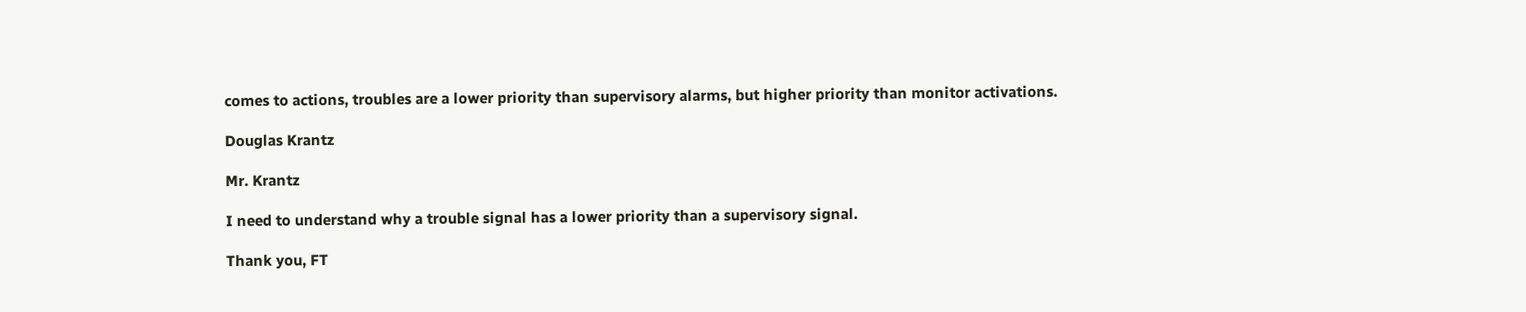comes to actions, troubles are a lower priority than supervisory alarms, but higher priority than monitor activations.

Douglas Krantz

Mr. Krantz

I need to understand why a trouble signal has a lower priority than a supervisory signal.

Thank you, FT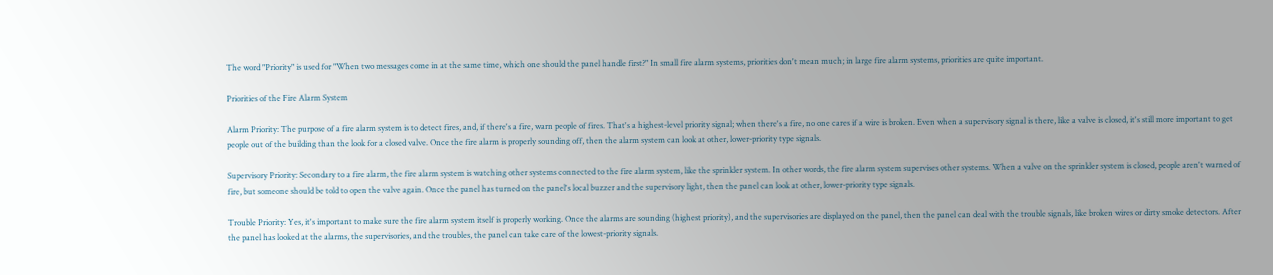The word "Priority" is used for "When two messages come in at the same time, which one should the panel handle first?" In small fire alarm systems, priorities don't mean much; in large fire alarm systems, priorities are quite important.

Priorities of the Fire Alarm System

Alarm Priority: The purpose of a fire alarm system is to detect fires, and, if there's a fire, warn people of fires. That's a highest-level priority signal; when there's a fire, no one cares if a wire is broken. Even when a supervisory signal is there, like a valve is closed, it's still more important to get people out of the building than the look for a closed valve. Once the fire alarm is properly sounding off, then the alarm system can look at other, lower-priority type signals.

Supervisory Priority: Secondary to a fire alarm, the fire alarm system is watching other systems connected to the fire alarm system, like the sprinkler system. In other words, the fire alarm system supervises other systems. When a valve on the sprinkler system is closed, people aren't warned of fire, but someone should be told to open the valve again. Once the panel has turned on the panel's local buzzer and the supervisory light, then the panel can look at other, lower-priority type signals.

Trouble Priority: Yes, it's important to make sure the fire alarm system itself is properly working. Once the alarms are sounding (highest priority), and the supervisories are displayed on the panel, then the panel can deal with the trouble signals, like broken wires or dirty smoke detectors. After the panel has looked at the alarms, the supervisories, and the troubles, the panel can take care of the lowest-priority signals.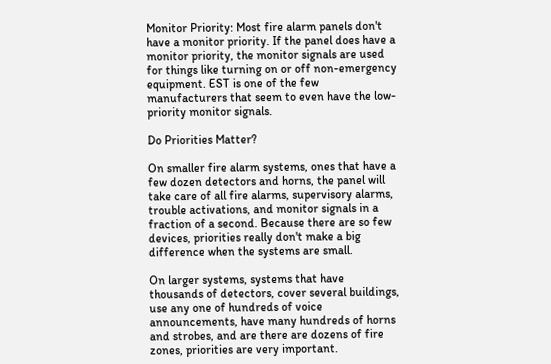Monitor Priority: Most fire alarm panels don't have a monitor priority. If the panel does have a monitor priority, the monitor signals are used for things like turning on or off non-emergency equipment. EST is one of the few manufacturers that seem to even have the low-priority monitor signals.

Do Priorities Matter?

On smaller fire alarm systems, ones that have a few dozen detectors and horns, the panel will take care of all fire alarms, supervisory alarms, trouble activations, and monitor signals in a fraction of a second. Because there are so few devices, priorities really don't make a big difference when the systems are small.

On larger systems, systems that have thousands of detectors, cover several buildings, use any one of hundreds of voice announcements, have many hundreds of horns and strobes, and are there are dozens of fire zones, priorities are very important.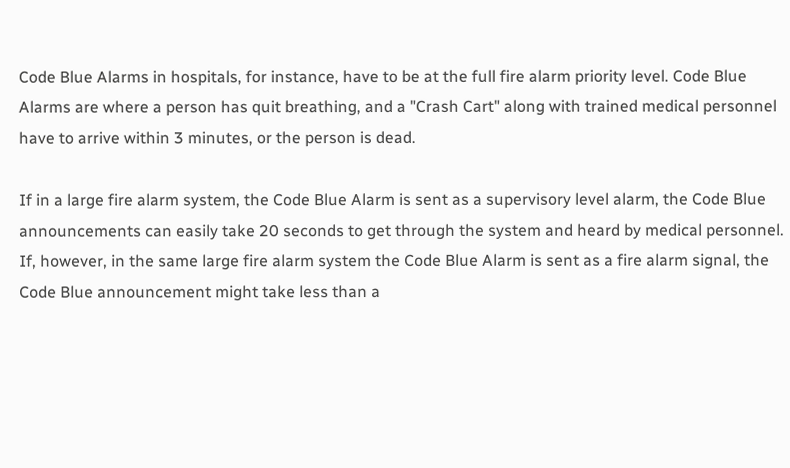Code Blue Alarms in hospitals, for instance, have to be at the full fire alarm priority level. Code Blue Alarms are where a person has quit breathing, and a "Crash Cart" along with trained medical personnel have to arrive within 3 minutes, or the person is dead.

If in a large fire alarm system, the Code Blue Alarm is sent as a supervisory level alarm, the Code Blue announcements can easily take 20 seconds to get through the system and heard by medical personnel. If, however, in the same large fire alarm system the Code Blue Alarm is sent as a fire alarm signal, the Code Blue announcement might take less than a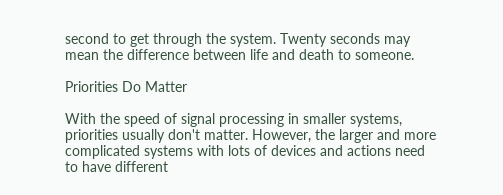second to get through the system. Twenty seconds may mean the difference between life and death to someone.

Priorities Do Matter

With the speed of signal processing in smaller systems, priorities usually don't matter. However, the larger and more complicated systems with lots of devices and actions need to have different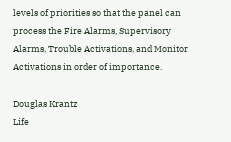levels of priorities so that the panel can process the Fire Alarms, Supervisory Alarms, Trouble Activations, and Monitor Activations in order of importance.

Douglas Krantz
Life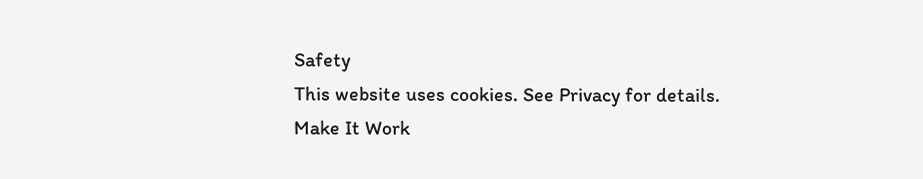Safety
This website uses cookies. See Privacy for details.
Make It Work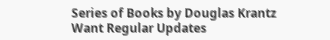Series of Books by Douglas Krantz
Want Regular Updates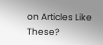on Articles Like These?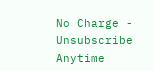No Charge - Unsubscribe Anytime